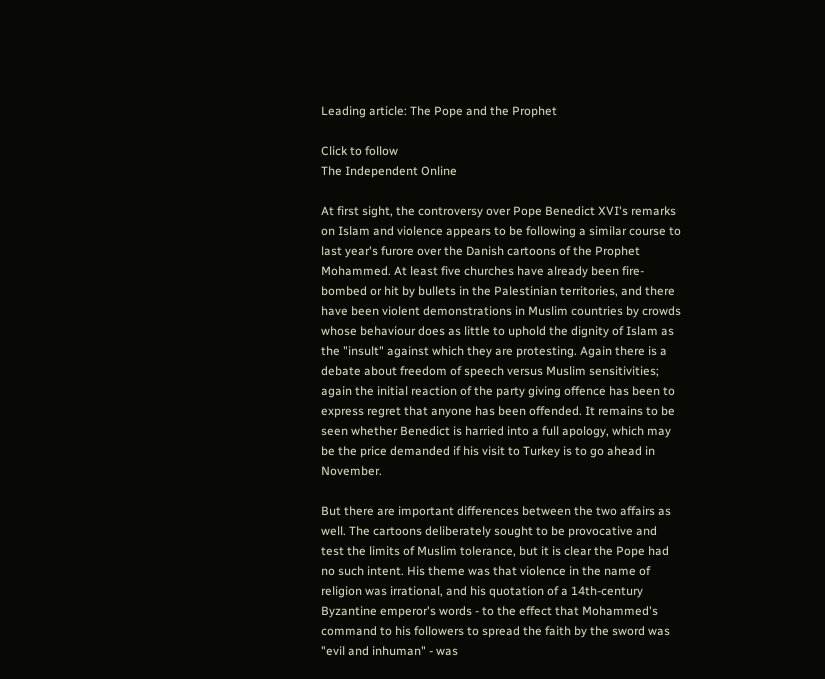Leading article: The Pope and the Prophet

Click to follow
The Independent Online

At first sight, the controversy over Pope Benedict XVI's remarks on Islam and violence appears to be following a similar course to last year's furore over the Danish cartoons of the Prophet Mohammed. At least five churches have already been fire-bombed or hit by bullets in the Palestinian territories, and there have been violent demonstrations in Muslim countries by crowds whose behaviour does as little to uphold the dignity of Islam as the "insult" against which they are protesting. Again there is a debate about freedom of speech versus Muslim sensitivities; again the initial reaction of the party giving offence has been to express regret that anyone has been offended. It remains to be seen whether Benedict is harried into a full apology, which may be the price demanded if his visit to Turkey is to go ahead in November.

But there are important differences between the two affairs as well. The cartoons deliberately sought to be provocative and test the limits of Muslim tolerance, but it is clear the Pope had no such intent. His theme was that violence in the name of religion was irrational, and his quotation of a 14th-century Byzantine emperor's words - to the effect that Mohammed's command to his followers to spread the faith by the sword was "evil and inhuman" - was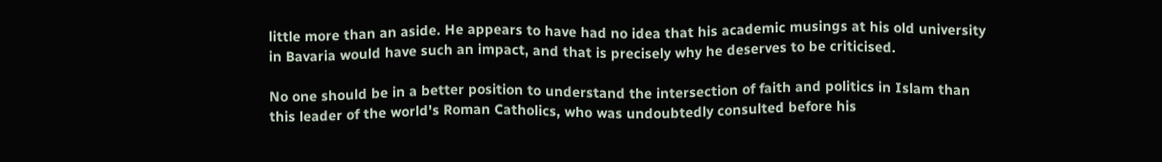little more than an aside. He appears to have had no idea that his academic musings at his old university in Bavaria would have such an impact, and that is precisely why he deserves to be criticised.

No one should be in a better position to understand the intersection of faith and politics in Islam than this leader of the world's Roman Catholics, who was undoubtedly consulted before his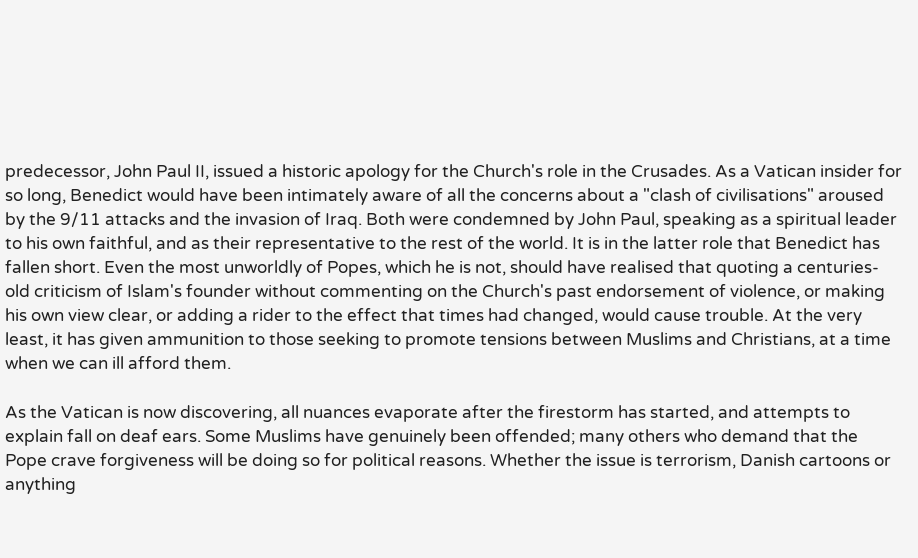predecessor, John Paul II, issued a historic apology for the Church's role in the Crusades. As a Vatican insider for so long, Benedict would have been intimately aware of all the concerns about a "clash of civilisations" aroused by the 9/11 attacks and the invasion of Iraq. Both were condemned by John Paul, speaking as a spiritual leader to his own faithful, and as their representative to the rest of the world. It is in the latter role that Benedict has fallen short. Even the most unworldly of Popes, which he is not, should have realised that quoting a centuries-old criticism of Islam's founder without commenting on the Church's past endorsement of violence, or making his own view clear, or adding a rider to the effect that times had changed, would cause trouble. At the very least, it has given ammunition to those seeking to promote tensions between Muslims and Christians, at a time when we can ill afford them.

As the Vatican is now discovering, all nuances evaporate after the firestorm has started, and attempts to explain fall on deaf ears. Some Muslims have genuinely been offended; many others who demand that the Pope crave forgiveness will be doing so for political reasons. Whether the issue is terrorism, Danish cartoons or anything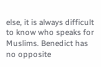else, it is always difficult to know who speaks for Muslims. Benedict has no opposite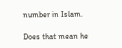number in Islam.

Does that mean he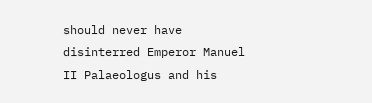should never have disinterred Emperor Manuel II Palaeologus and his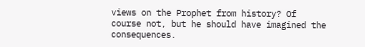views on the Prophet from history? Of course not, but he should have imagined the consequences.